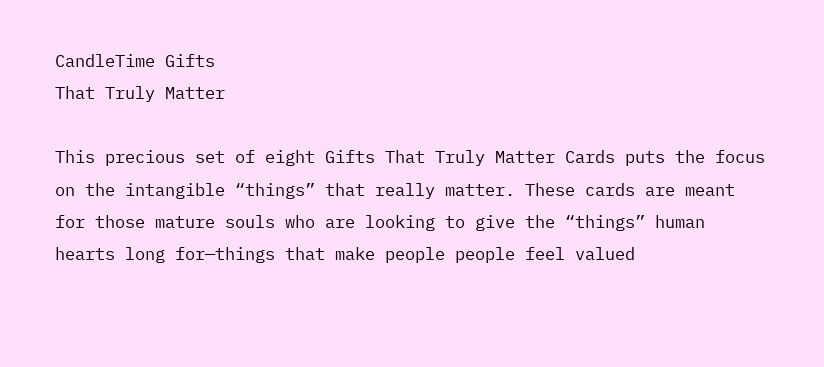CandleTime Gifts
That Truly Matter

This precious set of eight Gifts That Truly Matter Cards puts the focus on the intangible “things” that really matter. These cards are meant for those mature souls who are looking to give the “things” human hearts long for—things that make people people feel valued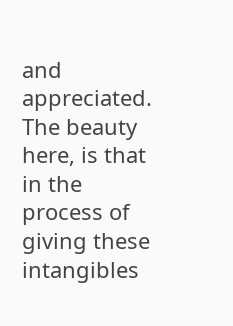and appreciated. The beauty here, is that in the process of giving these intangibles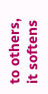to others, it softens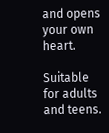and opens your own heart.

Suitable for adults and teens.